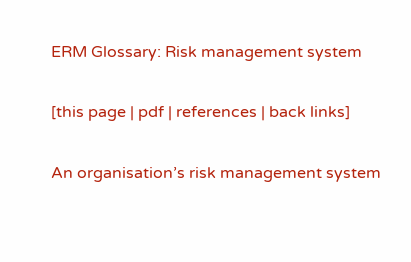ERM Glossary: Risk management system

[this page | pdf | references | back links]

An organisation’s risk management system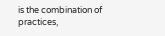is the combination of practices,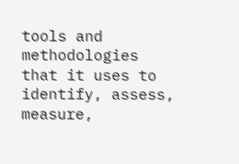tools and methodologies that it uses to identify, assess, measure,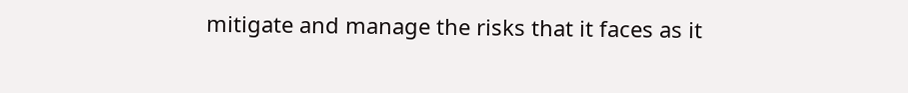mitigate and manage the risks that it faces as it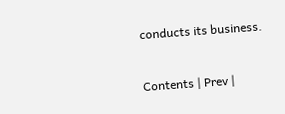conducts its business.


Contents | Prev |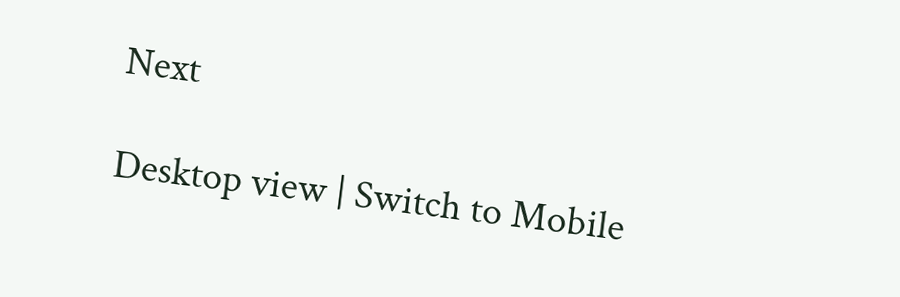Next

Desktop view | Switch to Mobile